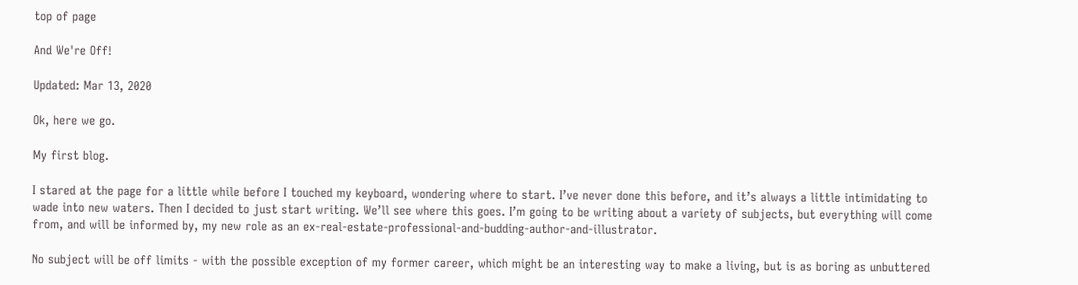top of page

And We're Off!

Updated: Mar 13, 2020

Ok, here we go.

My first blog.

I stared at the page for a little while before I touched my keyboard, wondering where to start. I’ve never done this before, and it’s always a little intimidating to wade into new waters. Then I decided to just start writing. We’ll see where this goes. I’m going to be writing about a variety of subjects, but everything will come from, and will be informed by, my new role as an ex-real-estate-professional-and-budding-author-and-illustrator.

No subject will be off limits - with the possible exception of my former career, which might be an interesting way to make a living, but is as boring as unbuttered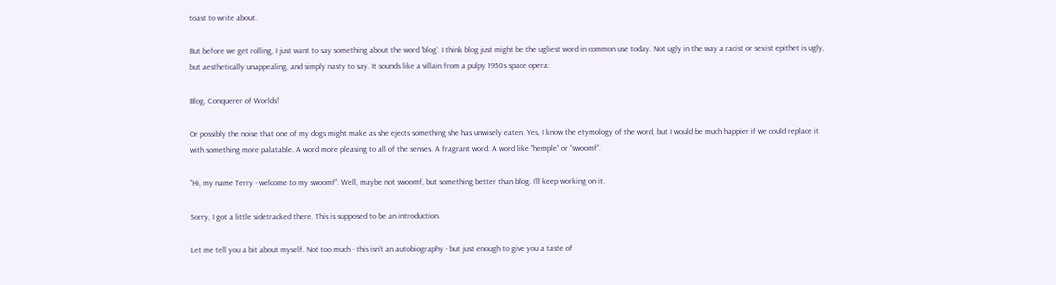toast to write about.

But before we get rolling, I just want to say something about the word ‘blog’. I think blog just might be the ugliest word in common use today. Not ugly in the way a racist or sexist epithet is ugly, but aesthetically unappealing, and simply nasty to say. It sounds like a villain from a pulpy 1950s space opera:

Blog, Conquerer of Worlds!

Or possibly the noise that one of my dogs might make as she ejects something she has unwisely eaten. Yes, I know the etymology of the word, but I would be much happier if we could replace it with something more palatable. A word more pleasing to all of the senses. A fragrant word. A word like "hemple” or “swoomf”.

“Hi, my name Terry - welcome to my swoomf”. Well, maybe not swoomf, but something better than blog. I’ll keep working on it.

Sorry, I got a little sidetracked there. This is supposed to be an introduction.

Let me tell you a bit about myself. Not too much - this isn’t an autobiography - but just enough to give you a taste of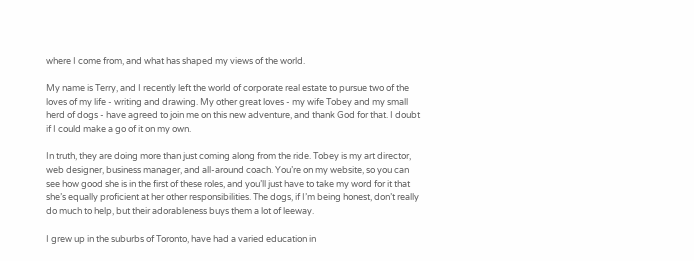where I come from, and what has shaped my views of the world.

My name is Terry, and I recently left the world of corporate real estate to pursue two of the loves of my life - writing and drawing. My other great loves - my wife Tobey and my small herd of dogs - have agreed to join me on this new adventure, and thank God for that. I doubt if I could make a go of it on my own.

In truth, they are doing more than just coming along from the ride. Tobey is my art director, web designer, business manager, and all-around coach. You’re on my website, so you can see how good she is in the first of these roles, and you’ll just have to take my word for it that she’s equally proficient at her other responsibilities. The dogs, if I’m being honest, don’t really do much to help, but their adorableness buys them a lot of leeway.

I grew up in the suburbs of Toronto, have had a varied education in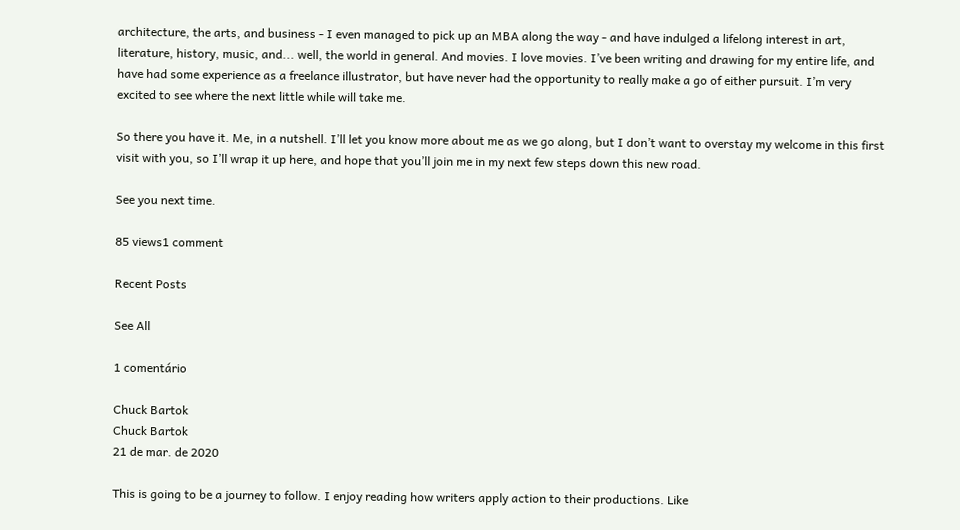architecture, the arts, and business - I even managed to pick up an MBA along the way - and have indulged a lifelong interest in art, literature, history, music, and... well, the world in general. And movies. I love movies. I’ve been writing and drawing for my entire life, and have had some experience as a freelance illustrator, but have never had the opportunity to really make a go of either pursuit. I’m very excited to see where the next little while will take me.

So there you have it. Me, in a nutshell. I’ll let you know more about me as we go along, but I don’t want to overstay my welcome in this first visit with you, so I’ll wrap it up here, and hope that you’ll join me in my next few steps down this new road.

See you next time.

85 views1 comment

Recent Posts

See All

1 comentário

Chuck Bartok
Chuck Bartok
21 de mar. de 2020

This is going to be a journey to follow. I enjoy reading how writers apply action to their productions. Like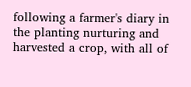following a farmer's diary in the planting nurturing and harvested a crop, with all of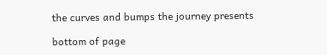the curves and bumps the journey presents

bottom of page